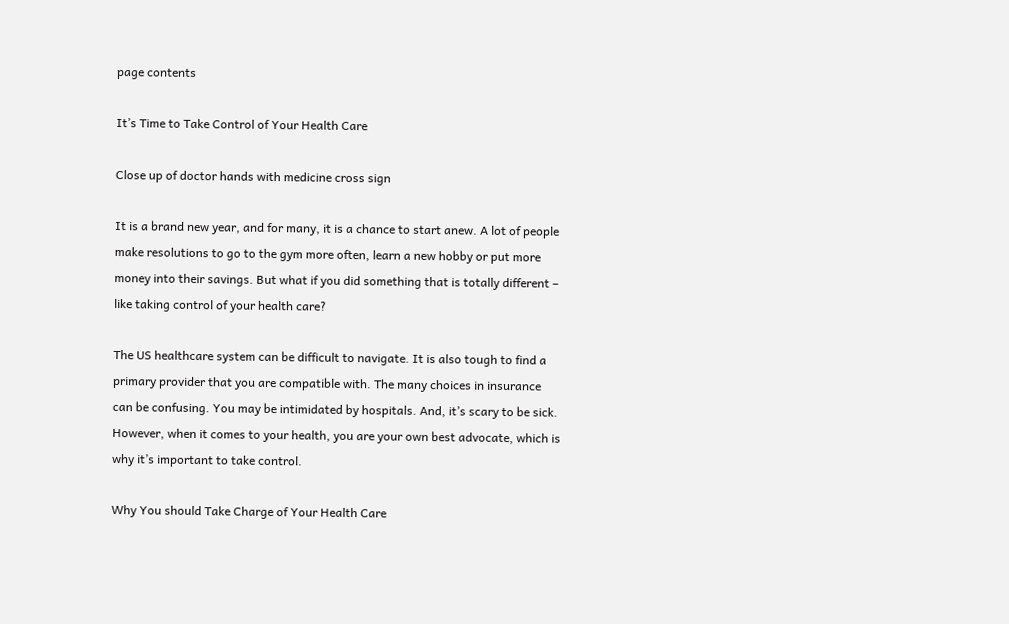page contents

It’s Time to Take Control of Your Health Care

Close up of doctor hands with medicine cross sign

It is a brand new year, and for many, it is a chance to start anew. A lot of people make resolutions to go to the gym more often, learn a new hobby or put more money into their savings. But what if you did something that is totally different – like taking control of your health care?

The US healthcare system can be difficult to navigate. It is also tough to find a primary provider that you are compatible with. The many choices in insurance can be confusing. You may be intimidated by hospitals. And, it’s scary to be sick. However, when it comes to your health, you are your own best advocate, which is why it’s important to take control.

Why You should Take Charge of Your Health Care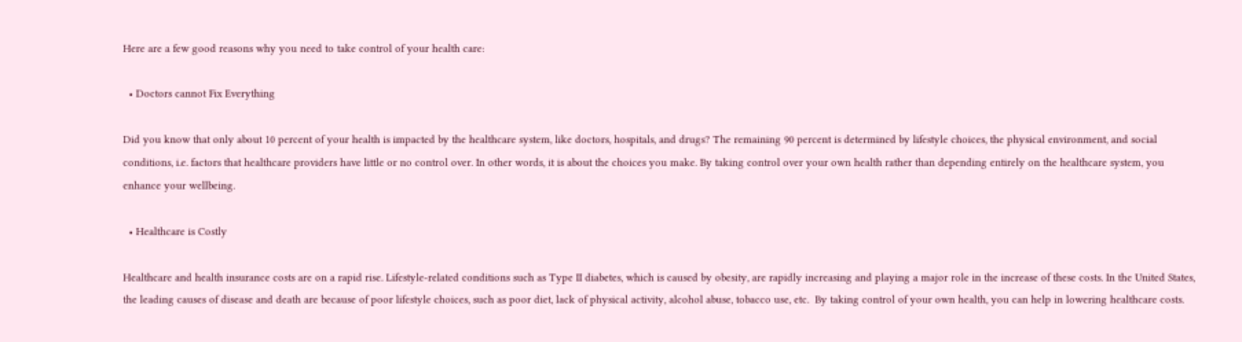Here are a few good reasons why you need to take control of your health care:

  • Doctors cannot Fix Everything

Did you know that only about 10 percent of your health is impacted by the healthcare system, like doctors, hospitals, and drugs? The remaining 90 percent is determined by lifestyle choices, the physical environment, and social conditions, i.e. factors that healthcare providers have little or no control over. In other words, it is about the choices you make. By taking control over your own health rather than depending entirely on the healthcare system, you enhance your wellbeing.

  • Healthcare is Costly

Healthcare and health insurance costs are on a rapid rise. Lifestyle-related conditions such as Type II diabetes, which is caused by obesity, are rapidly increasing and playing a major role in the increase of these costs. In the United States, the leading causes of disease and death are because of poor lifestyle choices, such as poor diet, lack of physical activity, alcohol abuse, tobacco use, etc.  By taking control of your own health, you can help in lowering healthcare costs.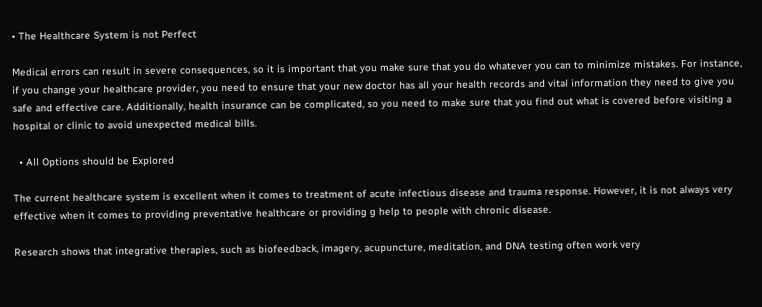• The Healthcare System is not Perfect

Medical errors can result in severe consequences, so it is important that you make sure that you do whatever you can to minimize mistakes. For instance, if you change your healthcare provider, you need to ensure that your new doctor has all your health records and vital information they need to give you safe and effective care. Additionally, health insurance can be complicated, so you need to make sure that you find out what is covered before visiting a hospital or clinic to avoid unexpected medical bills.

  • All Options should be Explored

The current healthcare system is excellent when it comes to treatment of acute infectious disease and trauma response. However, it is not always very effective when it comes to providing preventative healthcare or providing g help to people with chronic disease.

Research shows that integrative therapies, such as biofeedback, imagery, acupuncture, meditation, and DNA testing often work very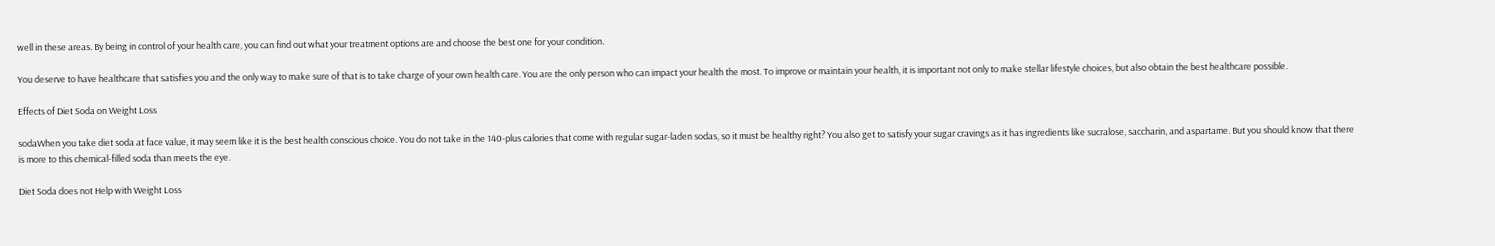well in these areas. By being in control of your health care, you can find out what your treatment options are and choose the best one for your condition.

You deserve to have healthcare that satisfies you and the only way to make sure of that is to take charge of your own health care. You are the only person who can impact your health the most. To improve or maintain your health, it is important not only to make stellar lifestyle choices, but also obtain the best healthcare possible.

Effects of Diet Soda on Weight Loss

sodaWhen you take diet soda at face value, it may seem like it is the best health conscious choice. You do not take in the 140-plus calories that come with regular sugar-laden sodas, so it must be healthy right? You also get to satisfy your sugar cravings as it has ingredients like sucralose, saccharin, and aspartame. But you should know that there is more to this chemical-filled soda than meets the eye.

Diet Soda does not Help with Weight Loss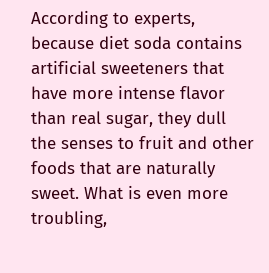According to experts, because diet soda contains artificial sweeteners that have more intense flavor than real sugar, they dull the senses to fruit and other foods that are naturally sweet. What is even more troubling,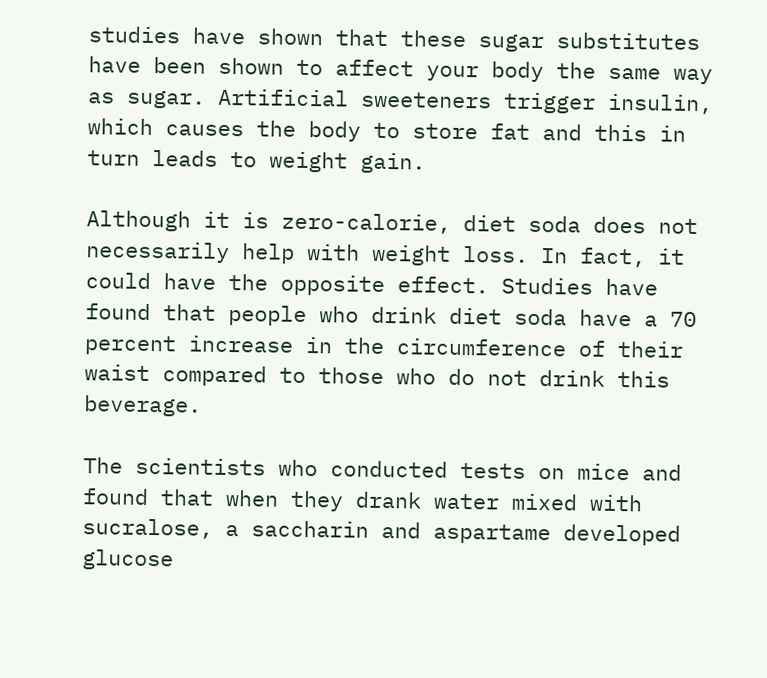studies have shown that these sugar substitutes have been shown to affect your body the same way as sugar. Artificial sweeteners trigger insulin, which causes the body to store fat and this in turn leads to weight gain.

Although it is zero-calorie, diet soda does not necessarily help with weight loss. In fact, it could have the opposite effect. Studies have found that people who drink diet soda have a 70 percent increase in the circumference of their waist compared to those who do not drink this beverage.

The scientists who conducted tests on mice and found that when they drank water mixed with sucralose, a saccharin and aspartame developed glucose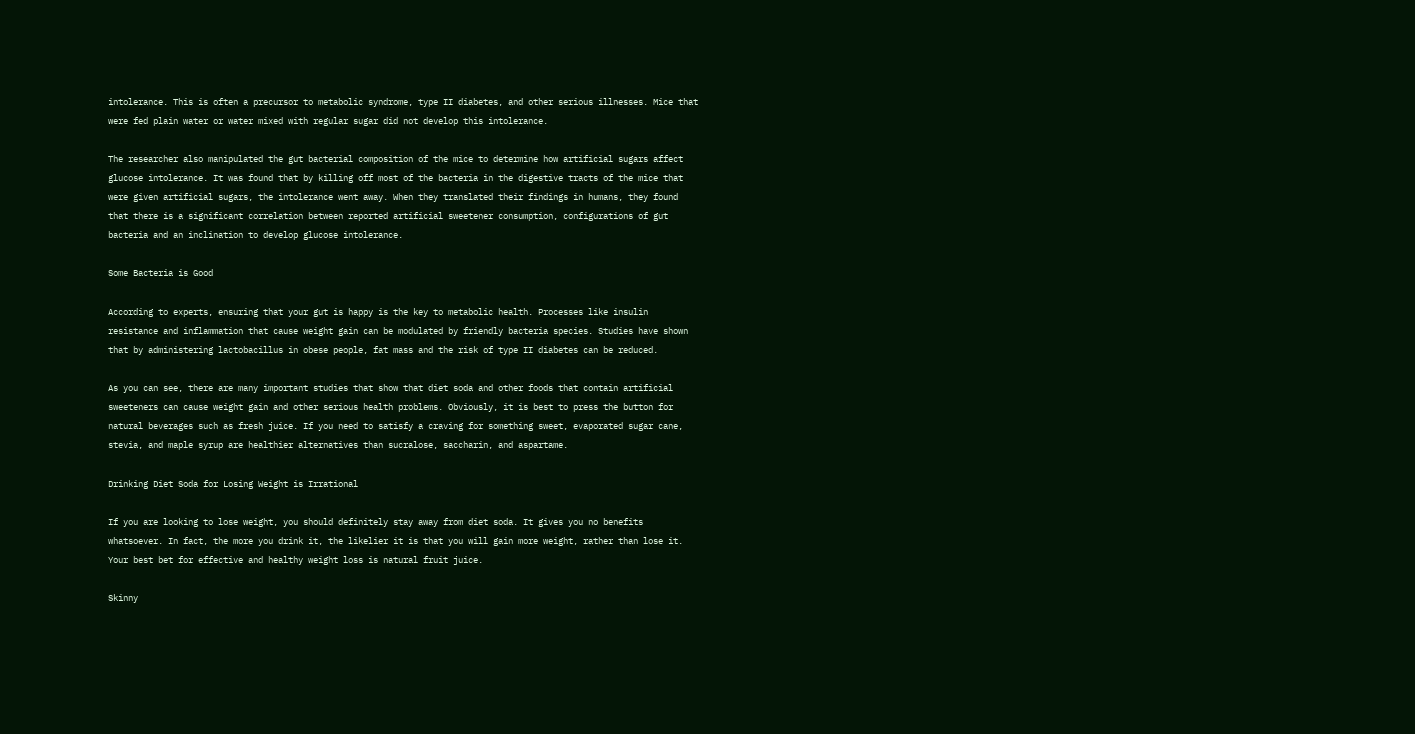intolerance. This is often a precursor to metabolic syndrome, type II diabetes, and other serious illnesses. Mice that were fed plain water or water mixed with regular sugar did not develop this intolerance.

The researcher also manipulated the gut bacterial composition of the mice to determine how artificial sugars affect glucose intolerance. It was found that by killing off most of the bacteria in the digestive tracts of the mice that were given artificial sugars, the intolerance went away. When they translated their findings in humans, they found that there is a significant correlation between reported artificial sweetener consumption, configurations of gut bacteria and an inclination to develop glucose intolerance.

Some Bacteria is Good

According to experts, ensuring that your gut is happy is the key to metabolic health. Processes like insulin resistance and inflammation that cause weight gain can be modulated by friendly bacteria species. Studies have shown that by administering lactobacillus in obese people, fat mass and the risk of type II diabetes can be reduced.

As you can see, there are many important studies that show that diet soda and other foods that contain artificial sweeteners can cause weight gain and other serious health problems. Obviously, it is best to press the button for natural beverages such as fresh juice. If you need to satisfy a craving for something sweet, evaporated sugar cane, stevia, and maple syrup are healthier alternatives than sucralose, saccharin, and aspartame.

Drinking Diet Soda for Losing Weight is Irrational

If you are looking to lose weight, you should definitely stay away from diet soda. It gives you no benefits whatsoever. In fact, the more you drink it, the likelier it is that you will gain more weight, rather than lose it. Your best bet for effective and healthy weight loss is natural fruit juice.

Skinny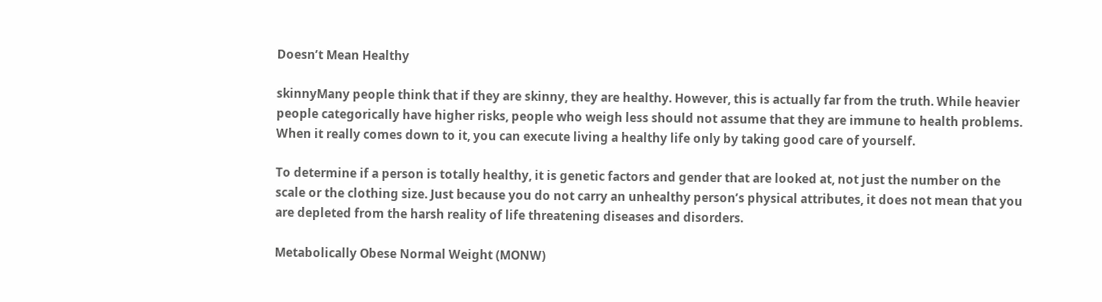Doesn’t Mean Healthy

skinnyMany people think that if they are skinny, they are healthy. However, this is actually far from the truth. While heavier people categorically have higher risks, people who weigh less should not assume that they are immune to health problems. When it really comes down to it, you can execute living a healthy life only by taking good care of yourself.

To determine if a person is totally healthy, it is genetic factors and gender that are looked at, not just the number on the scale or the clothing size. Just because you do not carry an unhealthy person’s physical attributes, it does not mean that you are depleted from the harsh reality of life threatening diseases and disorders.

Metabolically Obese Normal Weight (MONW)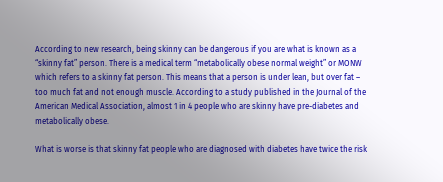According to new research, being skinny can be dangerous if you are what is known as a “skinny fat” person. There is a medical term “metabolically obese normal weight” or MONW which refers to a skinny fat person. This means that a person is under lean, but over fat – too much fat and not enough muscle. According to a study published in the Journal of the American Medical Association, almost 1 in 4 people who are skinny have pre-diabetes and metabolically obese.

What is worse is that skinny fat people who are diagnosed with diabetes have twice the risk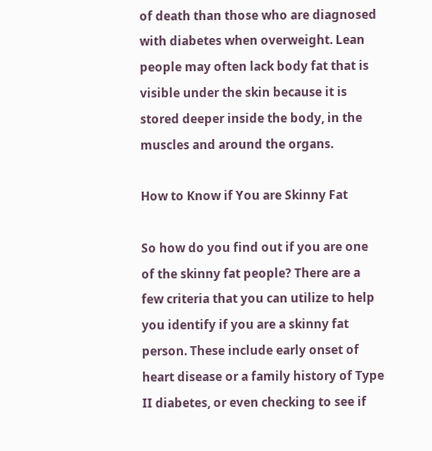of death than those who are diagnosed with diabetes when overweight. Lean people may often lack body fat that is visible under the skin because it is stored deeper inside the body, in the muscles and around the organs.

How to Know if You are Skinny Fat

So how do you find out if you are one of the skinny fat people? There are a few criteria that you can utilize to help you identify if you are a skinny fat person. These include early onset of heart disease or a family history of Type II diabetes, or even checking to see if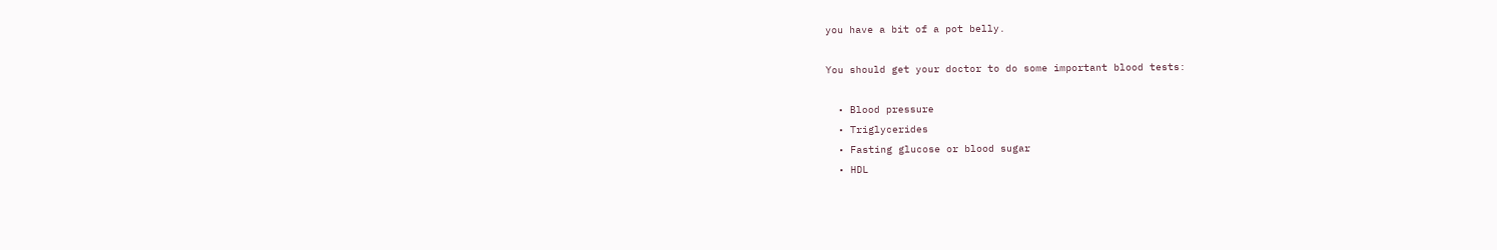you have a bit of a pot belly.

You should get your doctor to do some important blood tests:

  • Blood pressure
  • Triglycerides
  • Fasting glucose or blood sugar
  • HDL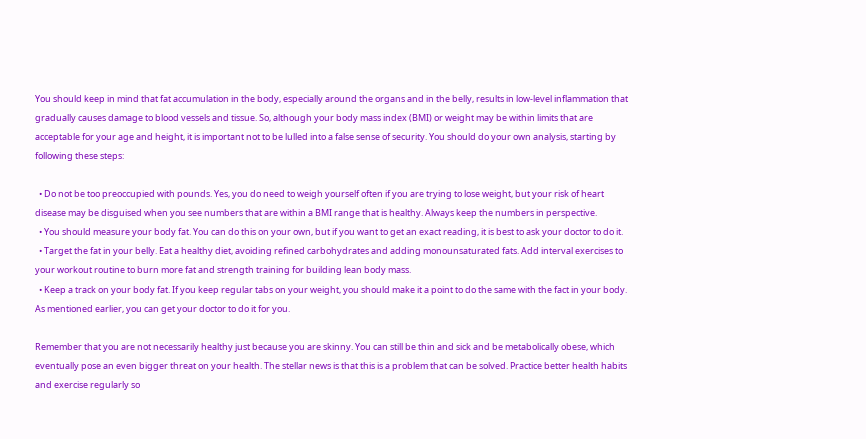You should keep in mind that fat accumulation in the body, especially around the organs and in the belly, results in low-level inflammation that gradually causes damage to blood vessels and tissue. So, although your body mass index (BMI) or weight may be within limits that are acceptable for your age and height, it is important not to be lulled into a false sense of security. You should do your own analysis, starting by following these steps:

  • Do not be too preoccupied with pounds. Yes, you do need to weigh yourself often if you are trying to lose weight, but your risk of heart disease may be disguised when you see numbers that are within a BMI range that is healthy. Always keep the numbers in perspective.
  • You should measure your body fat. You can do this on your own, but if you want to get an exact reading, it is best to ask your doctor to do it.
  • Target the fat in your belly. Eat a healthy diet, avoiding refined carbohydrates and adding monounsaturated fats. Add interval exercises to your workout routine to burn more fat and strength training for building lean body mass.
  • Keep a track on your body fat. If you keep regular tabs on your weight, you should make it a point to do the same with the fact in your body. As mentioned earlier, you can get your doctor to do it for you.

Remember that you are not necessarily healthy just because you are skinny. You can still be thin and sick and be metabolically obese, which eventually pose an even bigger threat on your health. The stellar news is that this is a problem that can be solved. Practice better health habits and exercise regularly so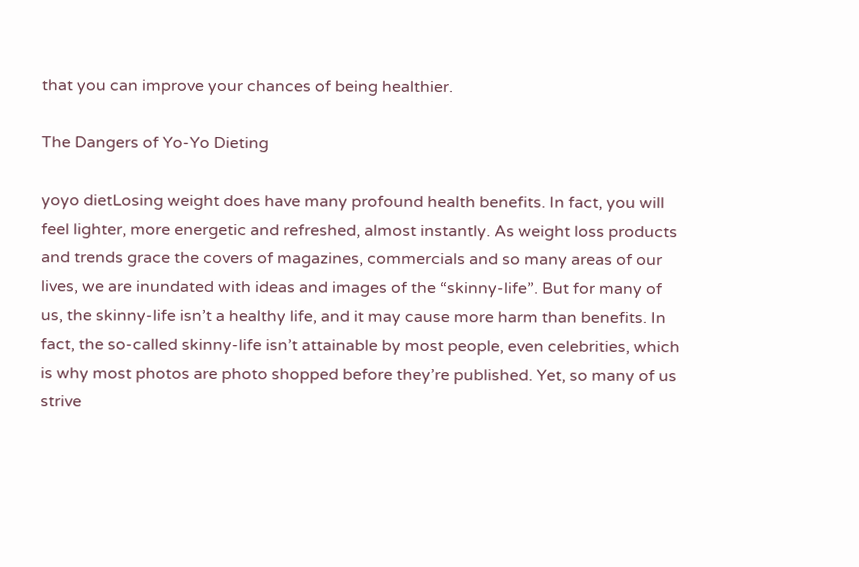that you can improve your chances of being healthier.

The Dangers of Yo-Yo Dieting

yoyo dietLosing weight does have many profound health benefits. In fact, you will feel lighter, more energetic and refreshed, almost instantly. As weight loss products and trends grace the covers of magazines, commercials and so many areas of our lives, we are inundated with ideas and images of the “skinny-life”. But for many of us, the skinny-life isn’t a healthy life, and it may cause more harm than benefits. In fact, the so-called skinny-life isn’t attainable by most people, even celebrities, which is why most photos are photo shopped before they’re published. Yet, so many of us strive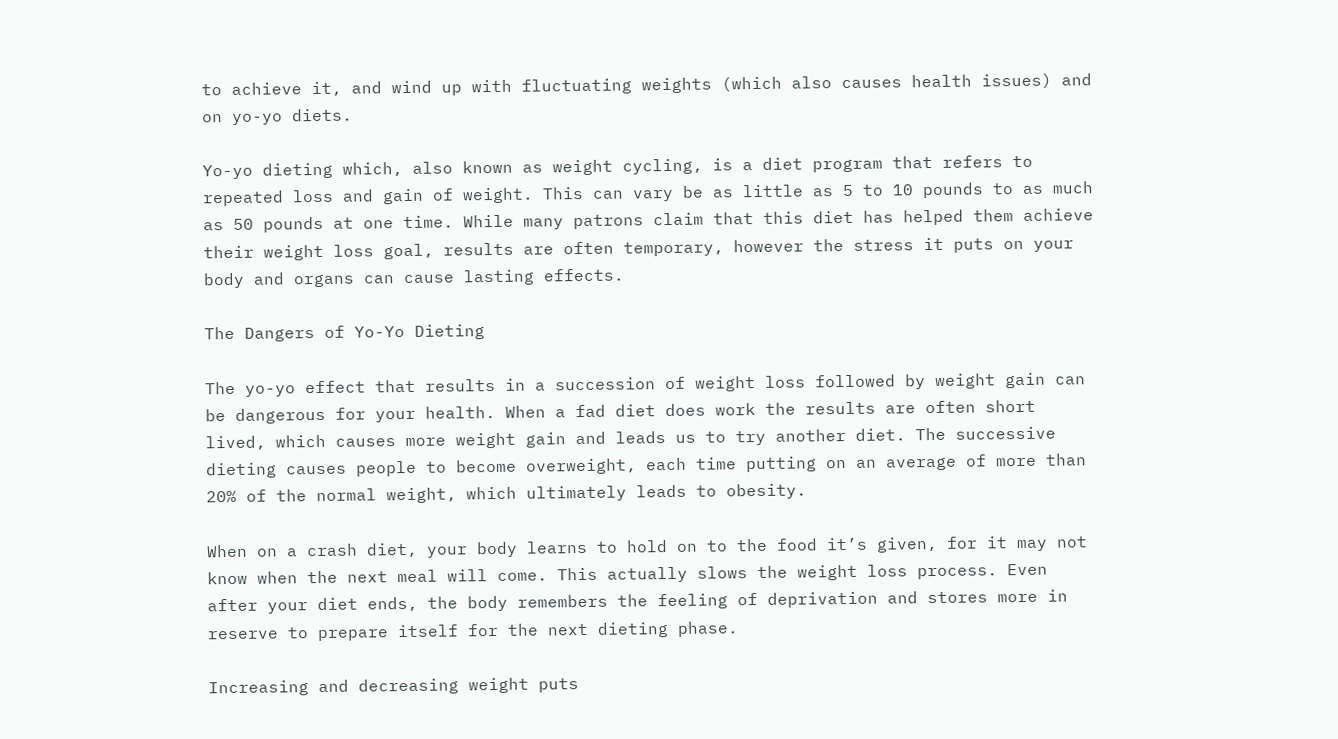to achieve it, and wind up with fluctuating weights (which also causes health issues) and on yo-yo diets.

Yo-yo dieting which, also known as weight cycling, is a diet program that refers to repeated loss and gain of weight. This can vary be as little as 5 to 10 pounds to as much as 50 pounds at one time. While many patrons claim that this diet has helped them achieve their weight loss goal, results are often temporary, however the stress it puts on your body and organs can cause lasting effects.

The Dangers of Yo-Yo Dieting

The yo-yo effect that results in a succession of weight loss followed by weight gain can be dangerous for your health. When a fad diet does work the results are often short lived, which causes more weight gain and leads us to try another diet. The successive dieting causes people to become overweight, each time putting on an average of more than 20% of the normal weight, which ultimately leads to obesity.

When on a crash diet, your body learns to hold on to the food it’s given, for it may not know when the next meal will come. This actually slows the weight loss process. Even after your diet ends, the body remembers the feeling of deprivation and stores more in reserve to prepare itself for the next dieting phase.

Increasing and decreasing weight puts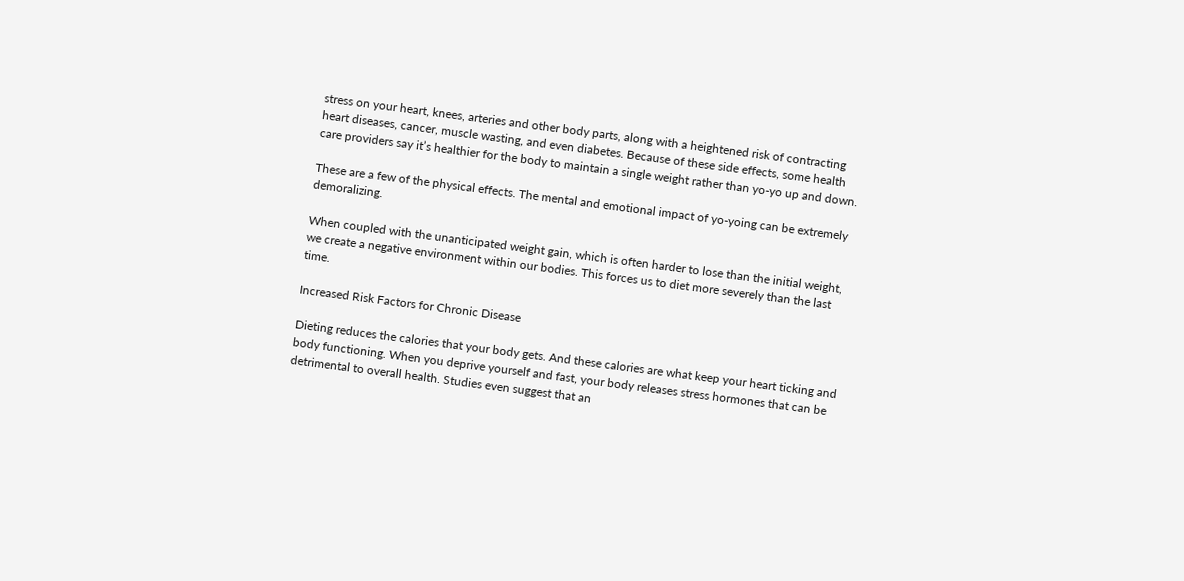stress on your heart, knees, arteries and other body parts, along with a heightened risk of contracting heart diseases, cancer, muscle wasting, and even diabetes. Because of these side effects, some health care providers say it’s healthier for the body to maintain a single weight rather than yo-yo up and down.

These are a few of the physical effects. The mental and emotional impact of yo-yoing can be extremely demoralizing.

When coupled with the unanticipated weight gain, which is often harder to lose than the initial weight, we create a negative environment within our bodies. This forces us to diet more severely than the last time.

Increased Risk Factors for Chronic Disease

Dieting reduces the calories that your body gets. And these calories are what keep your heart ticking and body functioning. When you deprive yourself and fast, your body releases stress hormones that can be detrimental to overall health. Studies even suggest that an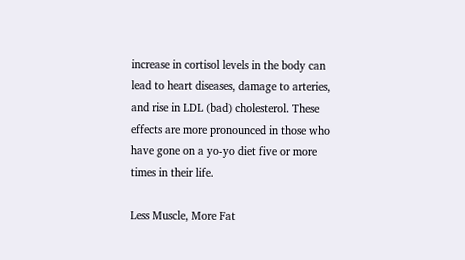increase in cortisol levels in the body can lead to heart diseases, damage to arteries, and rise in LDL (bad) cholesterol. These effects are more pronounced in those who have gone on a yo-yo diet five or more times in their life.

Less Muscle, More Fat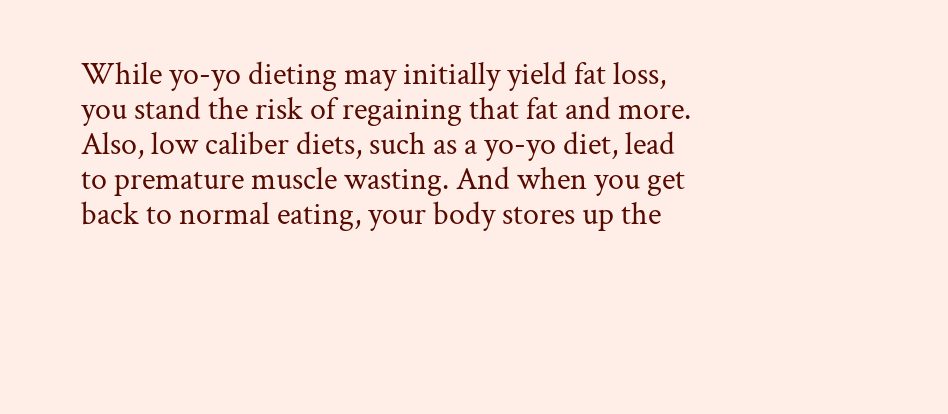While yo-yo dieting may initially yield fat loss, you stand the risk of regaining that fat and more. Also, low caliber diets, such as a yo-yo diet, lead to premature muscle wasting. And when you get back to normal eating, your body stores up the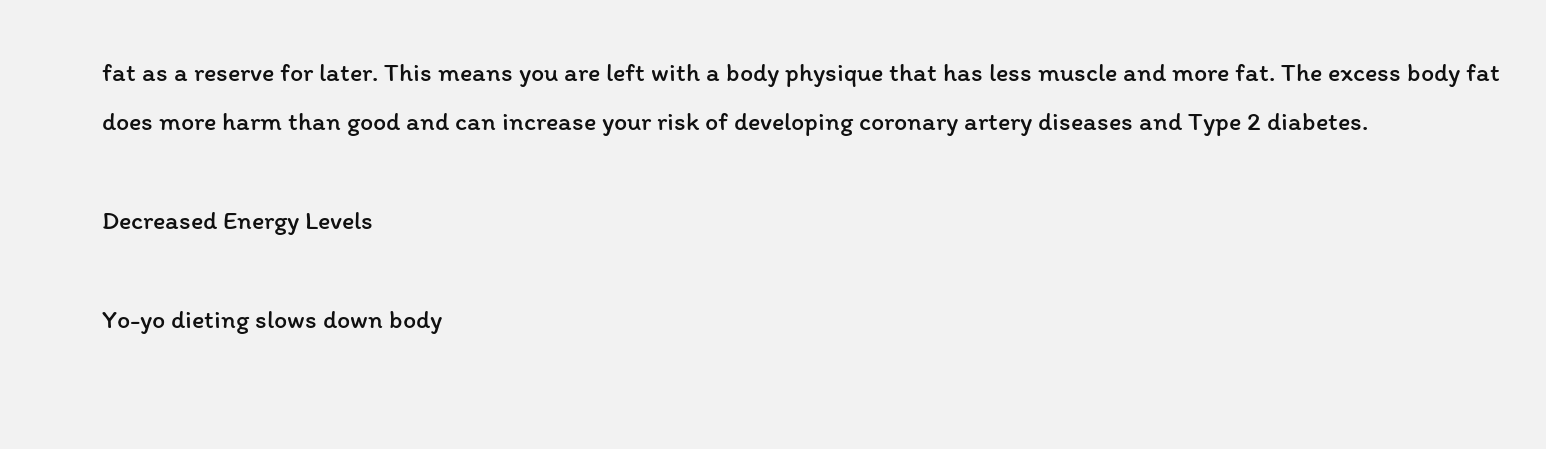fat as a reserve for later. This means you are left with a body physique that has less muscle and more fat. The excess body fat does more harm than good and can increase your risk of developing coronary artery diseases and Type 2 diabetes.

Decreased Energy Levels

Yo-yo dieting slows down body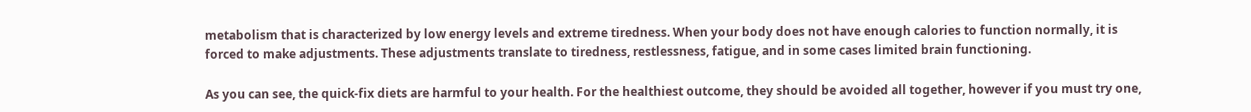metabolism that is characterized by low energy levels and extreme tiredness. When your body does not have enough calories to function normally, it is forced to make adjustments. These adjustments translate to tiredness, restlessness, fatigue, and in some cases limited brain functioning.

As you can see, the quick-fix diets are harmful to your health. For the healthiest outcome, they should be avoided all together, however if you must try one,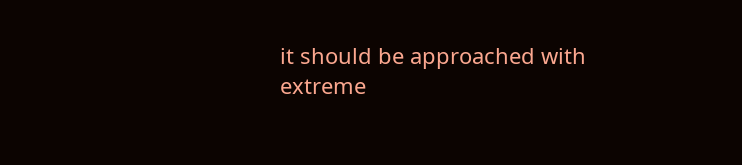it should be approached with extreme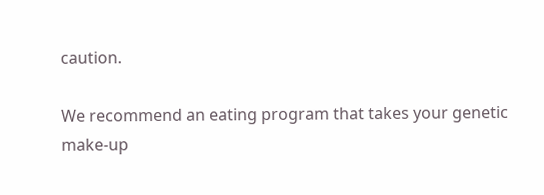caution.

We recommend an eating program that takes your genetic make-up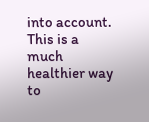into account. This is a much healthier way to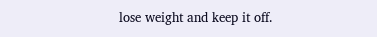lose weight and keep it off.